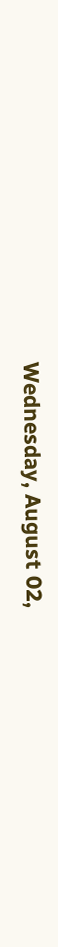Wednesday, August 02,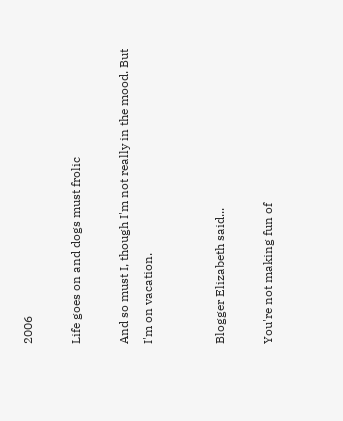2006

Life goes on and dogs must frolic

And so must I, though I'm not really in the mood. But I'm on vacation.


Blogger Elizabeth said...

You're not making fun of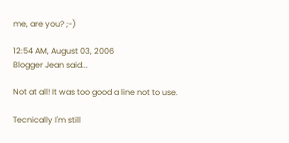me, are you? ;-)

12:54 AM, August 03, 2006
Blogger Jean said...

Not at all! It was too good a line not to use.

Tecnically I'm still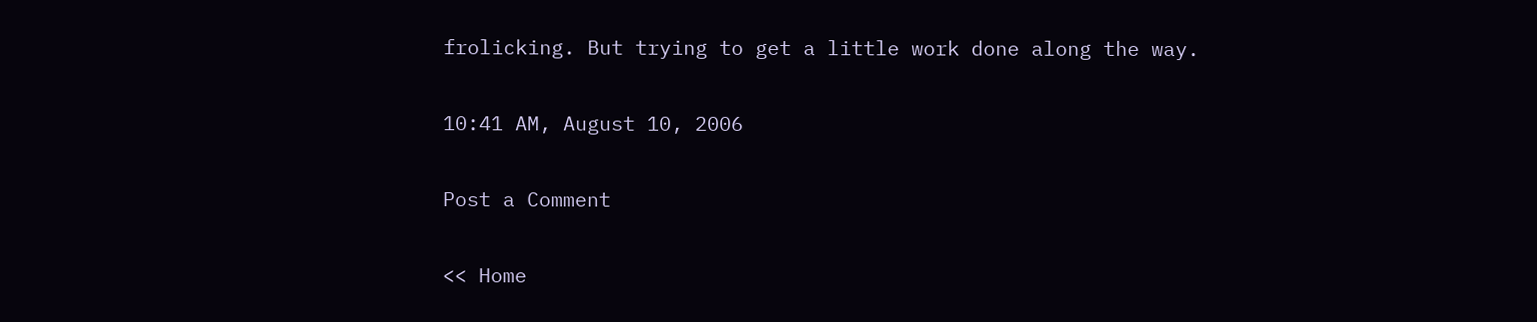frolicking. But trying to get a little work done along the way.

10:41 AM, August 10, 2006

Post a Comment

<< Home